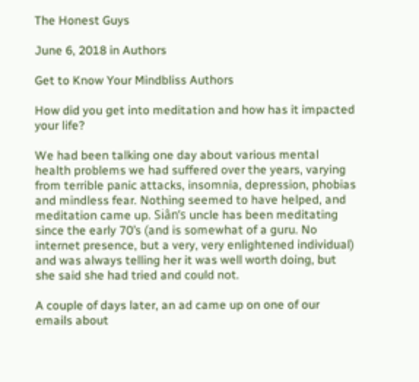The Honest Guys

June 6, 2018 in Authors

Get to Know Your Mindbliss Authors

How did you get into meditation and how has it impacted your life?

We had been talking one day about various mental health problems we had suffered over the years, varying from terrible panic attacks, insomnia, depression, phobias and mindless fear. Nothing seemed to have helped, and meditation came up. Siân’s uncle has been meditating since the early 70’s (and is somewhat of a guru. No internet presence, but a very, very enlightened individual) and was always telling her it was well worth doing, but she said she had tried and could not.

A couple of days later, an ad came up on one of our emails about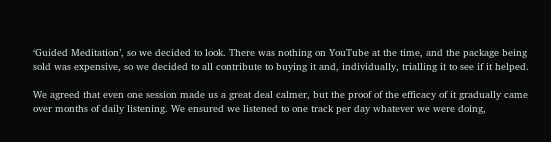‘Guided Meditation’, so we decided to look. There was nothing on YouTube at the time, and the package being sold was expensive, so we decided to all contribute to buying it and, individually, trialling it to see if it helped.

We agreed that even one session made us a great deal calmer, but the proof of the efficacy of it gradually came over months of daily listening. We ensured we listened to one track per day whatever we were doing,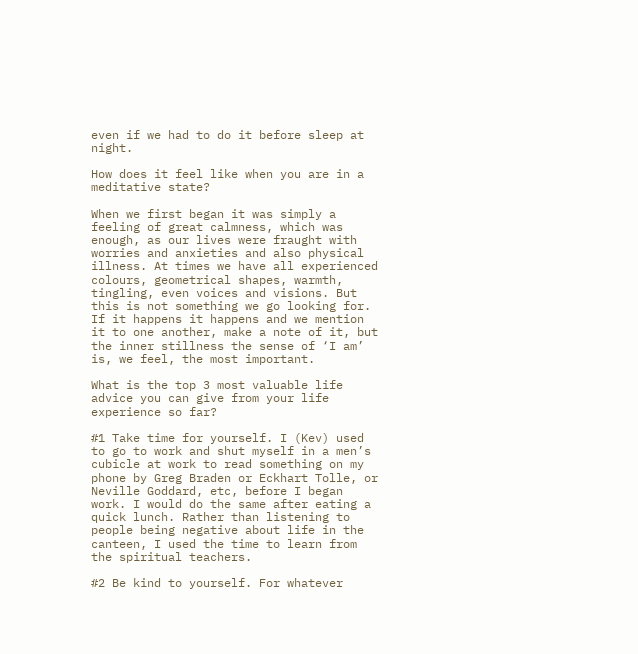even if we had to do it before sleep at night.

How does it feel like when you are in a meditative state?

When we first began it was simply a feeling of great calmness, which was enough, as our lives were fraught with worries and anxieties and also physical illness. At times we have all experienced colours, geometrical shapes, warmth, tingling, even voices and visions. But this is not something we go looking for. If it happens it happens and we mention it to one another, make a note of it, but the inner stillness the sense of ‘I am’ is, we feel, the most important.

What is the top 3 most valuable life advice you can give from your life experience so far?

#1 Take time for yourself. I (Kev) used to go to work and shut myself in a men’s cubicle at work to read something on my phone by Greg Braden or Eckhart Tolle, or Neville Goddard, etc, before I began work. I would do the same after eating a quick lunch. Rather than listening to people being negative about life in the canteen, I used the time to learn from the spiritual teachers.

#2 Be kind to yourself. For whatever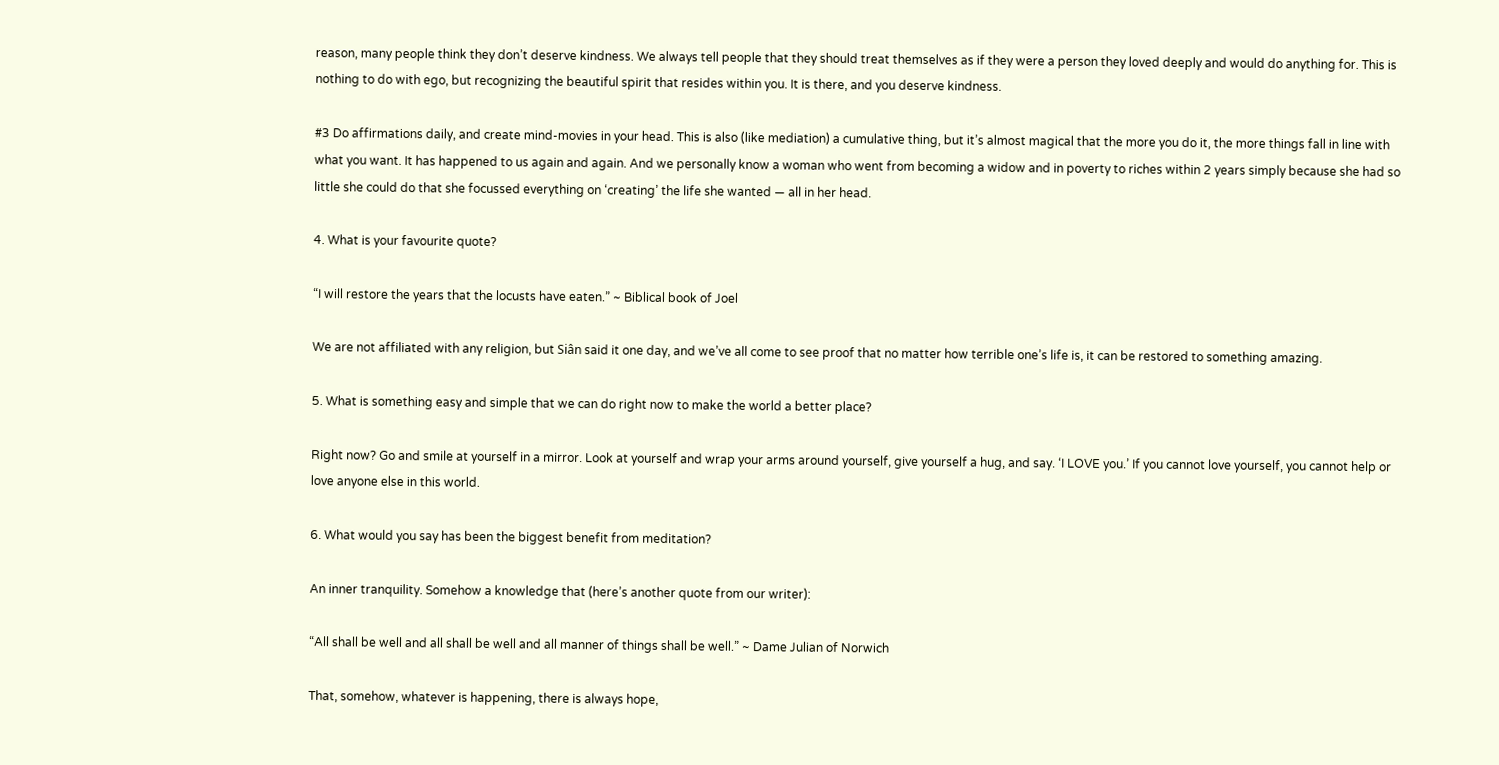reason, many people think they don’t deserve kindness. We always tell people that they should treat themselves as if they were a person they loved deeply and would do anything for. This is nothing to do with ego, but recognizing the beautiful spirit that resides within you. It is there, and you deserve kindness.

#3 Do affirmations daily, and create mind-movies in your head. This is also (like mediation) a cumulative thing, but it’s almost magical that the more you do it, the more things fall in line with what you want. It has happened to us again and again. And we personally know a woman who went from becoming a widow and in poverty to riches within 2 years simply because she had so little she could do that she focussed everything on ‘creating’ the life she wanted — all in her head.

4. What is your favourite quote?

“I will restore the years that the locusts have eaten.” ~ Biblical book of Joel

We are not affiliated with any religion, but Siân said it one day, and we’ve all come to see proof that no matter how terrible one’s life is, it can be restored to something amazing.

5. What is something easy and simple that we can do right now to make the world a better place?

Right now? Go and smile at yourself in a mirror. Look at yourself and wrap your arms around yourself, give yourself a hug, and say. ‘I LOVE you.’ If you cannot love yourself, you cannot help or love anyone else in this world.

6. What would you say has been the biggest benefit from meditation?

An inner tranquility. Somehow a knowledge that (here’s another quote from our writer):

“All shall be well and all shall be well and all manner of things shall be well.” ~ Dame Julian of Norwich

That, somehow, whatever is happening, there is always hope,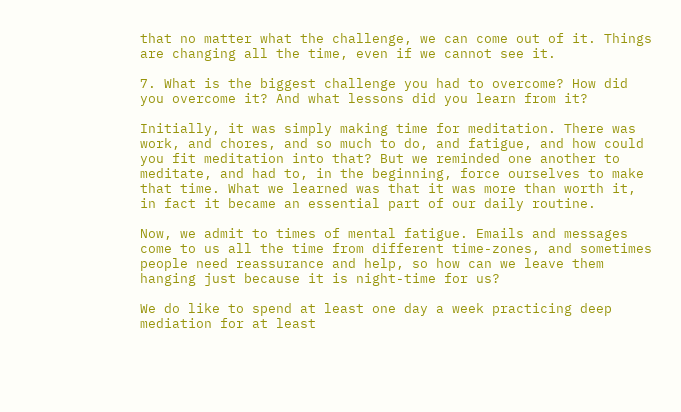that no matter what the challenge, we can come out of it. Things are changing all the time, even if we cannot see it.

7. What is the biggest challenge you had to overcome? How did you overcome it? And what lessons did you learn from it?

Initially, it was simply making time for meditation. There was work, and chores, and so much to do, and fatigue, and how could you fit meditation into that? But we reminded one another to meditate, and had to, in the beginning, force ourselves to make that time. What we learned was that it was more than worth it, in fact it became an essential part of our daily routine.

Now, we admit to times of mental fatigue. Emails and messages come to us all the time from different time-zones, and sometimes people need reassurance and help, so how can we leave them hanging just because it is night-time for us?

We do like to spend at least one day a week practicing deep mediation for at least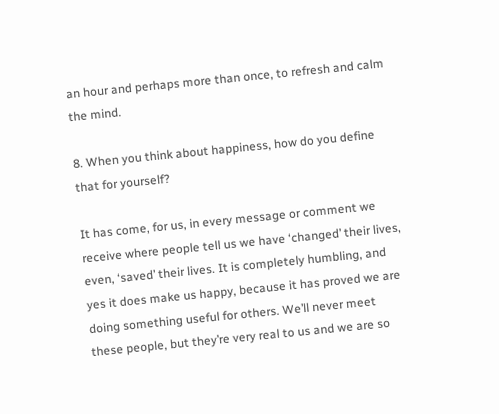an hour and perhaps more than once, to refresh and calm the mind.

8. When you think about happiness, how do you define that for yourself?

It has come, for us, in every message or comment we receive where people tell us we have ‘changed’ their lives, even, ‘saved’ their lives. It is completely humbling, and yes it does make us happy, because it has proved we are doing something useful for others. We’ll never meet these people, but they’re very real to us and we are so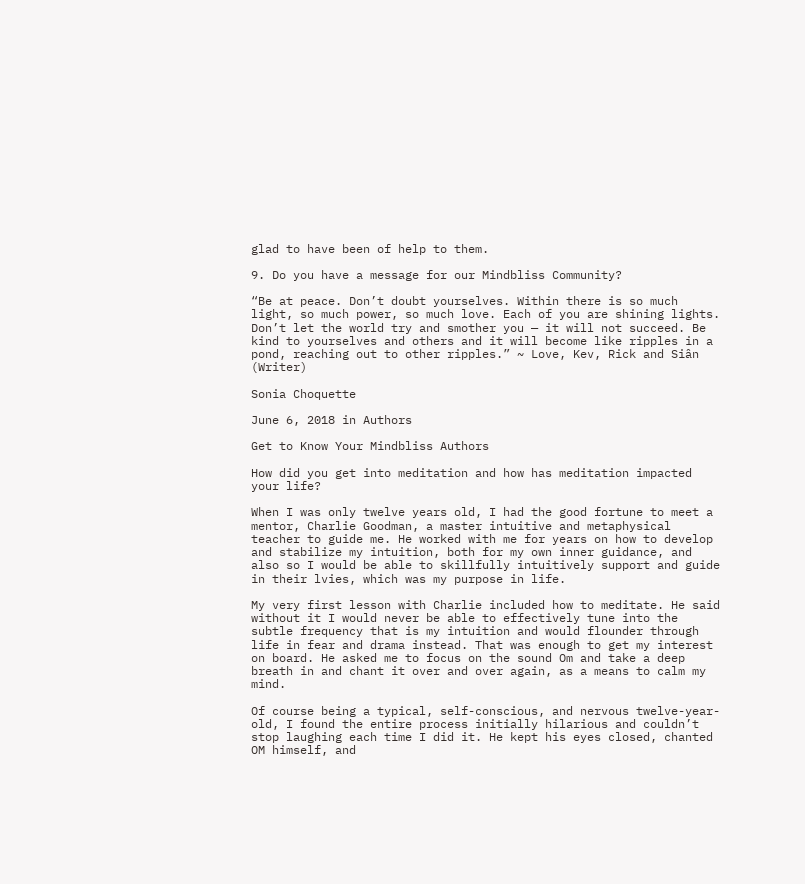glad to have been of help to them.

9. Do you have a message for our Mindbliss Community?

“Be at peace. Don’t doubt yourselves. Within there is so much light, so much power, so much love. Each of you are shining lights. Don’t let the world try and smother you — it will not succeed. Be kind to yourselves and others and it will become like ripples in a pond, reaching out to other ripples.” ~ Love, Kev, Rick and Siân (Writer)

Sonia Choquette

June 6, 2018 in Authors

Get to Know Your Mindbliss Authors

How did you get into meditation and how has meditation impacted your life?

When I was only twelve years old, I had the good fortune to meet a mentor, Charlie Goodman, a master intuitive and metaphysical teacher to guide me. He worked with me for years on how to develop and stabilize my intuition, both for my own inner guidance, and also so I would be able to skillfully intuitively support and guide in their lvies, which was my purpose in life.

My very first lesson with Charlie included how to meditate. He said without it I would never be able to effectively tune into the subtle frequency that is my intuition and would flounder through life in fear and drama instead. That was enough to get my interest on board. He asked me to focus on the sound Om and take a deep breath in and chant it over and over again, as a means to calm my mind.

Of course being a typical, self-conscious, and nervous twelve-year- old, I found the entire process initially hilarious and couldn’t stop laughing each time I did it. He kept his eyes closed, chanted OM himself, and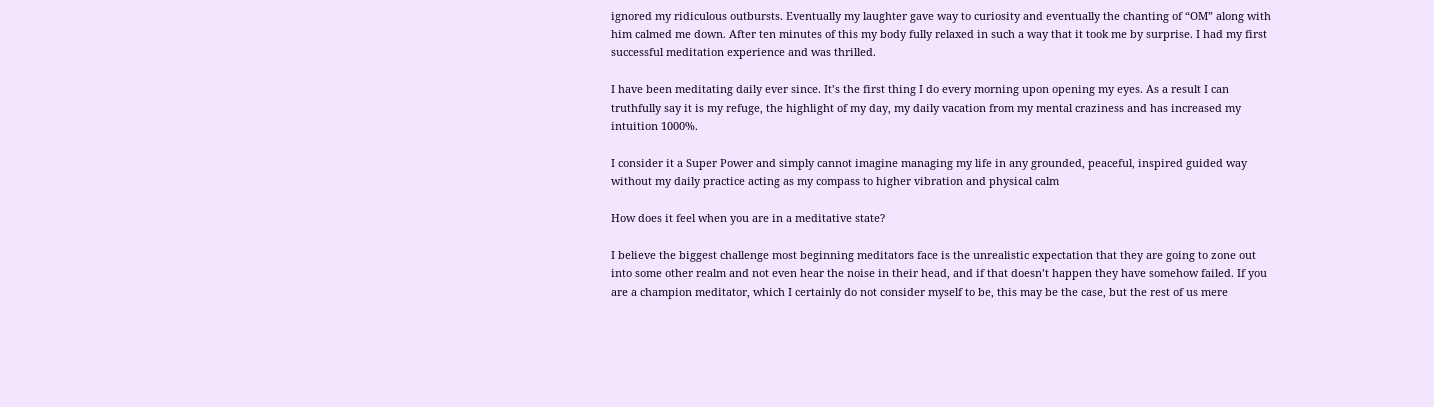ignored my ridiculous outbursts. Eventually my laughter gave way to curiosity and eventually the chanting of “OM” along with him calmed me down. After ten minutes of this my body fully relaxed in such a way that it took me by surprise. I had my first successful meditation experience and was thrilled.

I have been meditating daily ever since. It’s the first thing I do every morning upon opening my eyes. As a result I can truthfully say it is my refuge, the highlight of my day, my daily vacation from my mental craziness and has increased my intuition 1000%.

I consider it a Super Power and simply cannot imagine managing my life in any grounded, peaceful, inspired guided way without my daily practice acting as my compass to higher vibration and physical calm

How does it feel when you are in a meditative state?

I believe the biggest challenge most beginning meditators face is the unrealistic expectation that they are going to zone out into some other realm and not even hear the noise in their head, and if that doesn’t happen they have somehow failed. If you are a champion meditator, which I certainly do not consider myself to be, this may be the case, but the rest of us mere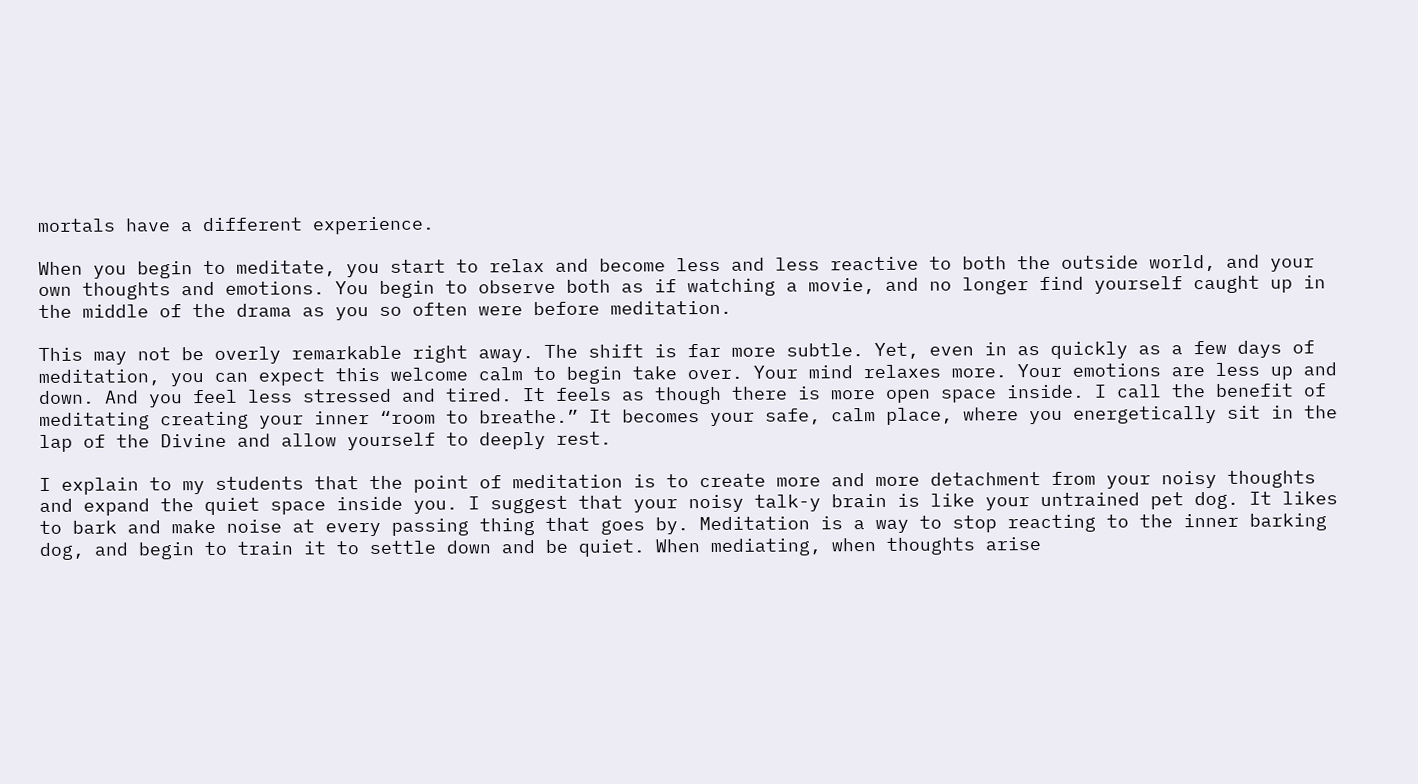mortals have a different experience.

When you begin to meditate, you start to relax and become less and less reactive to both the outside world, and your own thoughts and emotions. You begin to observe both as if watching a movie, and no longer find yourself caught up in the middle of the drama as you so often were before meditation.

This may not be overly remarkable right away. The shift is far more subtle. Yet, even in as quickly as a few days of meditation, you can expect this welcome calm to begin take over. Your mind relaxes more. Your emotions are less up and down. And you feel less stressed and tired. It feels as though there is more open space inside. I call the benefit of meditating creating your inner “room to breathe.” It becomes your safe, calm place, where you energetically sit in the lap of the Divine and allow yourself to deeply rest.

I explain to my students that the point of meditation is to create more and more detachment from your noisy thoughts and expand the quiet space inside you. I suggest that your noisy talk-y brain is like your untrained pet dog. It likes to bark and make noise at every passing thing that goes by. Meditation is a way to stop reacting to the inner barking dog, and begin to train it to settle down and be quiet. When mediating, when thoughts arise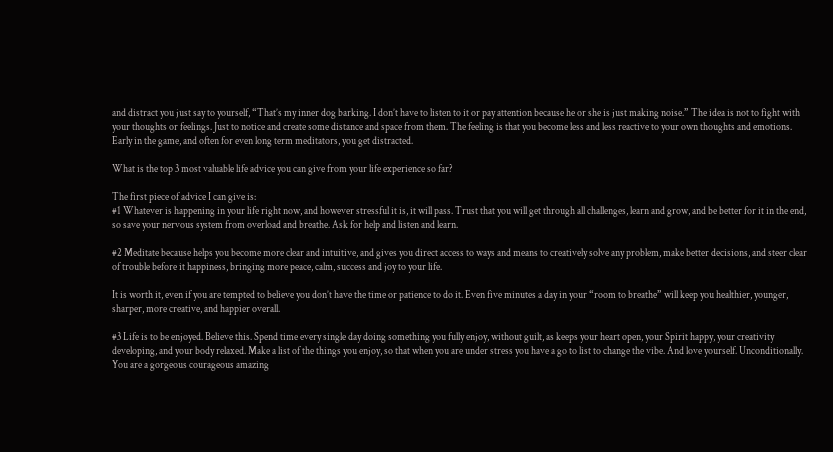and distract you just say to yourself, “That’s my inner dog barking. I don’t have to listen to it or pay attention because he or she is just making noise.” The idea is not to fight with your thoughts or feelings. Just to notice and create some distance and space from them. The feeling is that you become less and less reactive to your own thoughts and emotions. Early in the game, and often for even long term meditators, you get distracted.

What is the top 3 most valuable life advice you can give from your life experience so far?

The first piece of advice I can give is:
#1 Whatever is happening in your life right now, and however stressful it is, it will pass. Trust that you will get through all challenges, learn and grow, and be better for it in the end, so save your nervous system from overload and breathe. Ask for help and listen and learn.

#2 Meditate because helps you become more clear and intuitive, and gives you direct access to ways and means to creatively solve any problem, make better decisions, and steer clear of trouble before it happiness, bringing more peace, calm, success and joy to your life.

It is worth it, even if you are tempted to believe you don’t have the time or patience to do it. Even five minutes a day in your “room to breathe” will keep you healthier, younger, sharper, more creative, and happier overall.

#3 Life is to be enjoyed. Believe this. Spend time every single day doing something you fully enjoy, without guilt, as keeps your heart open, your Spirit happy, your creativity developing, and your body relaxed. Make a list of the things you enjoy, so that when you are under stress you have a go to list to change the vibe. And love yourself. Unconditionally. You are a gorgeous courageous amazing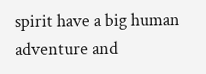spirit have a big human adventure and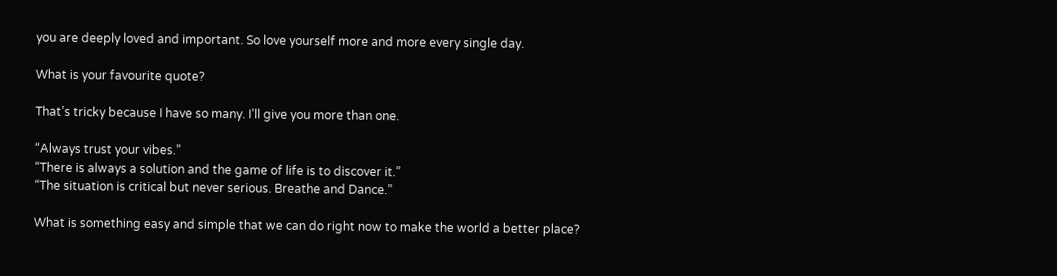you are deeply loved and important. So love yourself more and more every single day.

What is your favourite quote?

That’s tricky because I have so many. I’ll give you more than one.

“Always trust your vibes.”
“There is always a solution and the game of life is to discover it.”
“The situation is critical but never serious. Breathe and Dance.”

What is something easy and simple that we can do right now to make the world a better place?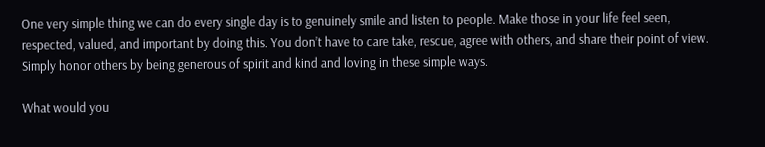One very simple thing we can do every single day is to genuinely smile and listen to people. Make those in your life feel seen, respected, valued, and important by doing this. You don’t have to care take, rescue, agree with others, and share their point of view. Simply honor others by being generous of spirit and kind and loving in these simple ways.

What would you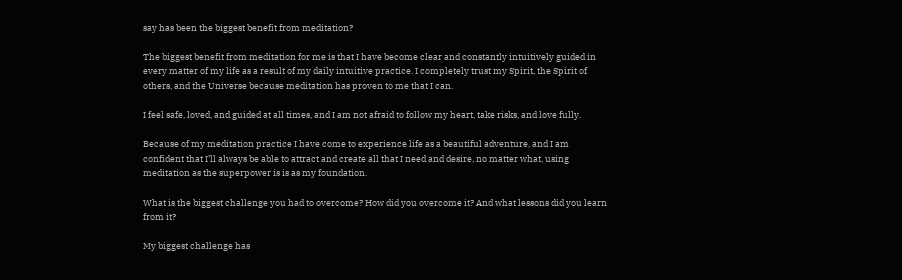say has been the biggest benefit from meditation?

The biggest benefit from meditation for me is that I have become clear and constantly intuitively guided in every matter of my life as a result of my daily intuitive practice. I completely trust my Spirit, the Spirit of others, and the Universe because meditation has proven to me that I can.

I feel safe, loved, and guided at all times, and I am not afraid to follow my heart, take risks, and love fully.

Because of my meditation practice I have come to experience life as a beautiful adventure, and I am confident that I’ll always be able to attract and create all that I need and desire, no matter what, using meditation as the superpower is is as my foundation.

What is the biggest challenge you had to overcome? How did you overcome it? And what lessons did you learn from it?

My biggest challenge has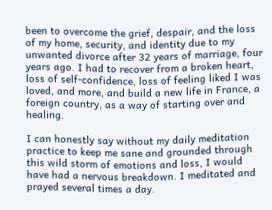been to overcome the grief, despair, and the loss of my home, security, and identity due to my unwanted divorce after 32 years of marriage, four years ago. I had to recover from a broken heart, loss of self-confidence, loss of feeling liked I was loved, and more, and build a new life in France, a foreign country, as a way of starting over and healing.

I can honestly say without my daily meditation practice to keep me sane and grounded through this wild storm of emotions and loss, I would have had a nervous breakdown. I meditated and prayed several times a day.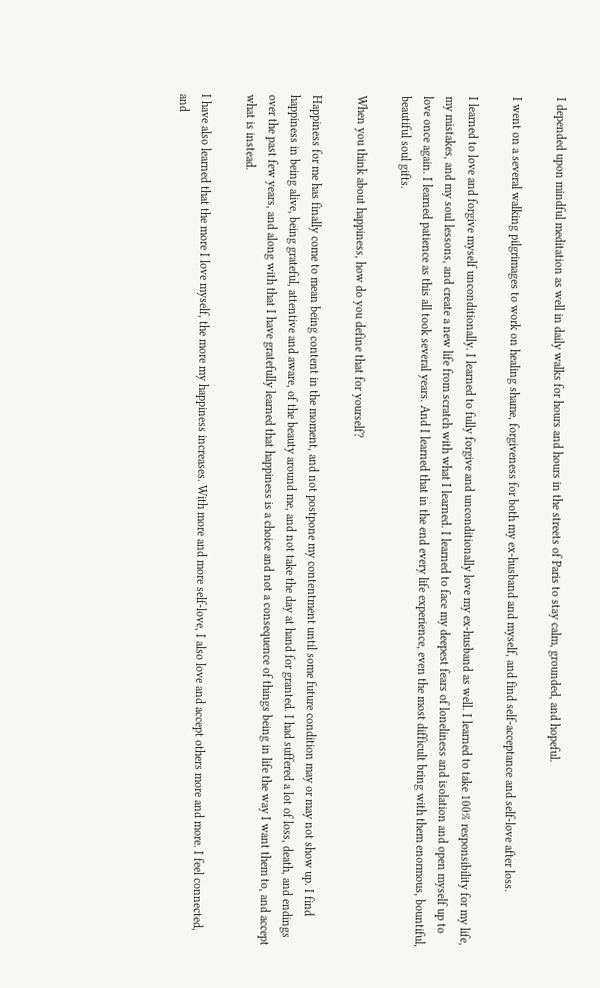I depended upon mindful meditation as well in daily walks for hours and hours in the streets of Paris to stay calm, grounded, and hopeful.

I went on a several walking pilgrimages to work on healing shame, forgiveness for both my ex-husband and myself, and find self-acceptance and self-love after loss.

I learned to love and forgive myself unconditionally. I learned to fully forgive and unconditionally love my ex-husband as well. I learned to take 100% responsibility for my life, my mistakes, and my soul lessons, and create a new life from scratch with what I learned. I learned to face my deepest fears of loneliness and isolation and open myself up to love once again. I learned patience as this all took several years. And I learned that in the end every life experience, even the most difficult bring with them enormous, bountiful, beautiful soul gifts.

When you think about happiness, how do you define that for yourself?

Happiness for me has finally come to mean being content in the moment, and not postpone my contentment until some future condition may or may not show up. I find happiness in being alive, being grateful, attentive and aware, of the beauty around me, and not take the day at hand for granted. I had suffered a lot of loss, death, and endings over the past few years, and along with that I have gratefully learned that happiness is a choice and not a consequence of things being in life the way I want them to, and accept what is instead.

I have also learned that the more I love myself, the more my happiness increases. With more and more self-love, I also love and accept others more and more. I feel connected, and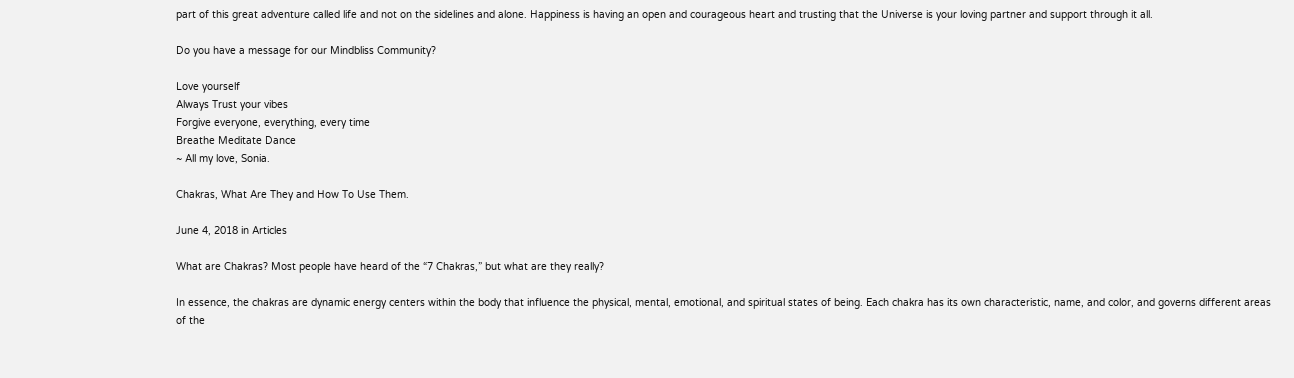part of this great adventure called life and not on the sidelines and alone. Happiness is having an open and courageous heart and trusting that the Universe is your loving partner and support through it all.

Do you have a message for our Mindbliss Community?

Love yourself
Always Trust your vibes
Forgive everyone, everything, every time
Breathe Meditate Dance
~ All my love, Sonia.

Chakras, What Are They and How To Use Them.

June 4, 2018 in Articles

What are Chakras? Most people have heard of the “7 Chakras,” but what are they really?

In essence, the chakras are dynamic energy centers within the body that influence the physical, mental, emotional, and spiritual states of being. Each chakra has its own characteristic, name, and color, and governs different areas of the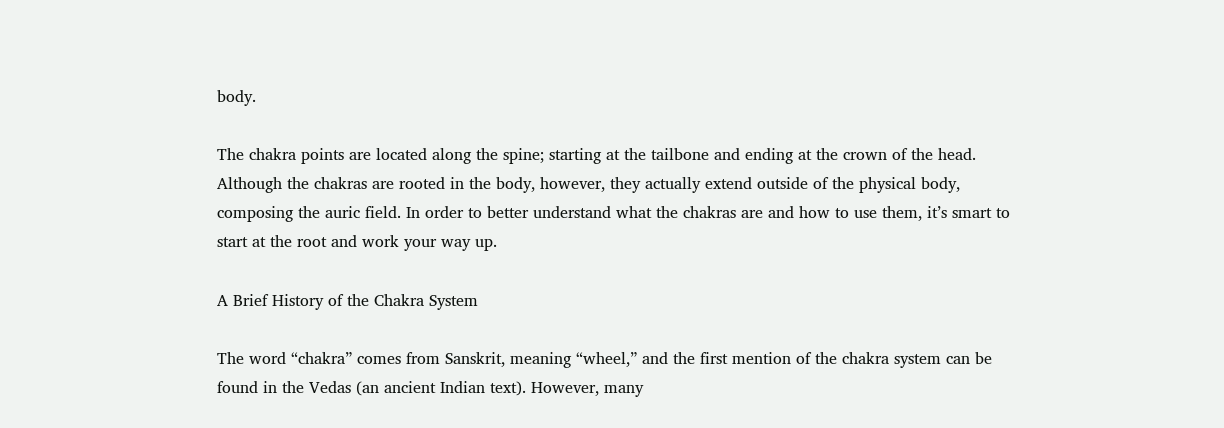body.

The chakra points are located along the spine; starting at the tailbone and ending at the crown of the head. Although the chakras are rooted in the body, however, they actually extend outside of the physical body, composing the auric field. In order to better understand what the chakras are and how to use them, it’s smart to start at the root and work your way up.

A Brief History of the Chakra System

The word “chakra” comes from Sanskrit, meaning “wheel,” and the first mention of the chakra system can be found in the Vedas (an ancient Indian text). However, many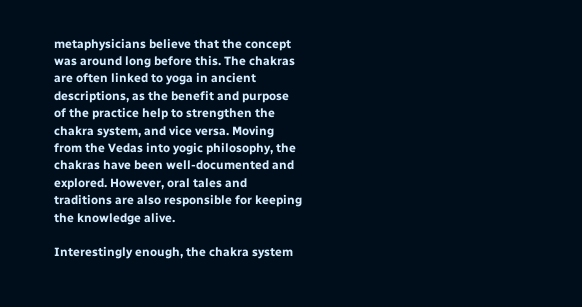metaphysicians believe that the concept was around long before this. The chakras are often linked to yoga in ancient descriptions, as the benefit and purpose of the practice help to strengthen the chakra system, and vice versa. Moving from the Vedas into yogic philosophy, the chakras have been well-documented and explored. However, oral tales and traditions are also responsible for keeping the knowledge alive.

Interestingly enough, the chakra system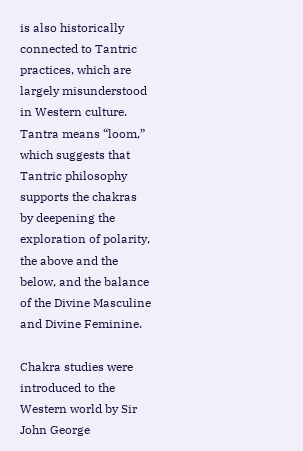is also historically connected to Tantric practices, which are largely misunderstood in Western culture. Tantra means “loom,” which suggests that Tantric philosophy supports the chakras by deepening the exploration of polarity, the above and the below, and the balance of the Divine Masculine and Divine Feminine.

Chakra studies were introduced to the Western world by Sir John George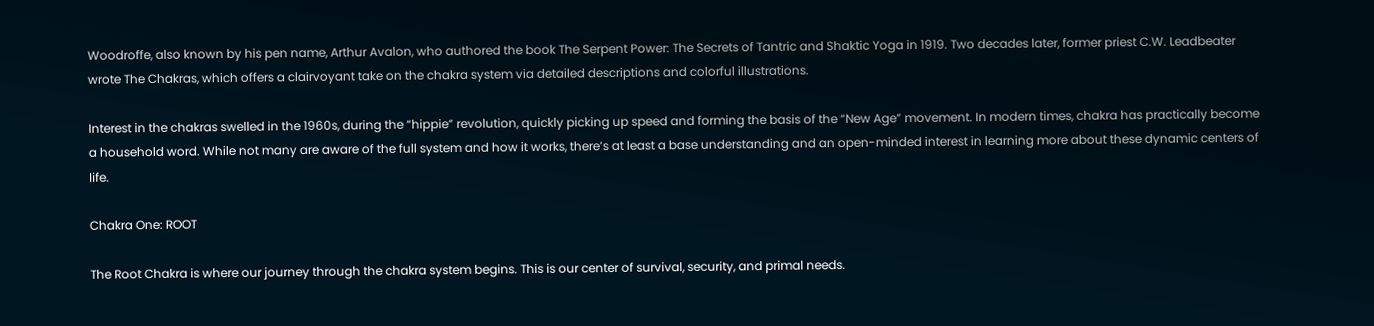Woodroffe, also known by his pen name, Arthur Avalon, who authored the book The Serpent Power: The Secrets of Tantric and Shaktic Yoga in 1919. Two decades later, former priest C.W. Leadbeater wrote The Chakras, which offers a clairvoyant take on the chakra system via detailed descriptions and colorful illustrations.

Interest in the chakras swelled in the 1960s, during the “hippie” revolution, quickly picking up speed and forming the basis of the “New Age” movement. In modern times, chakra has practically become a household word. While not many are aware of the full system and how it works, there’s at least a base understanding and an open-minded interest in learning more about these dynamic centers of life.

Chakra One: ROOT

The Root Chakra is where our journey through the chakra system begins. This is our center of survival, security, and primal needs.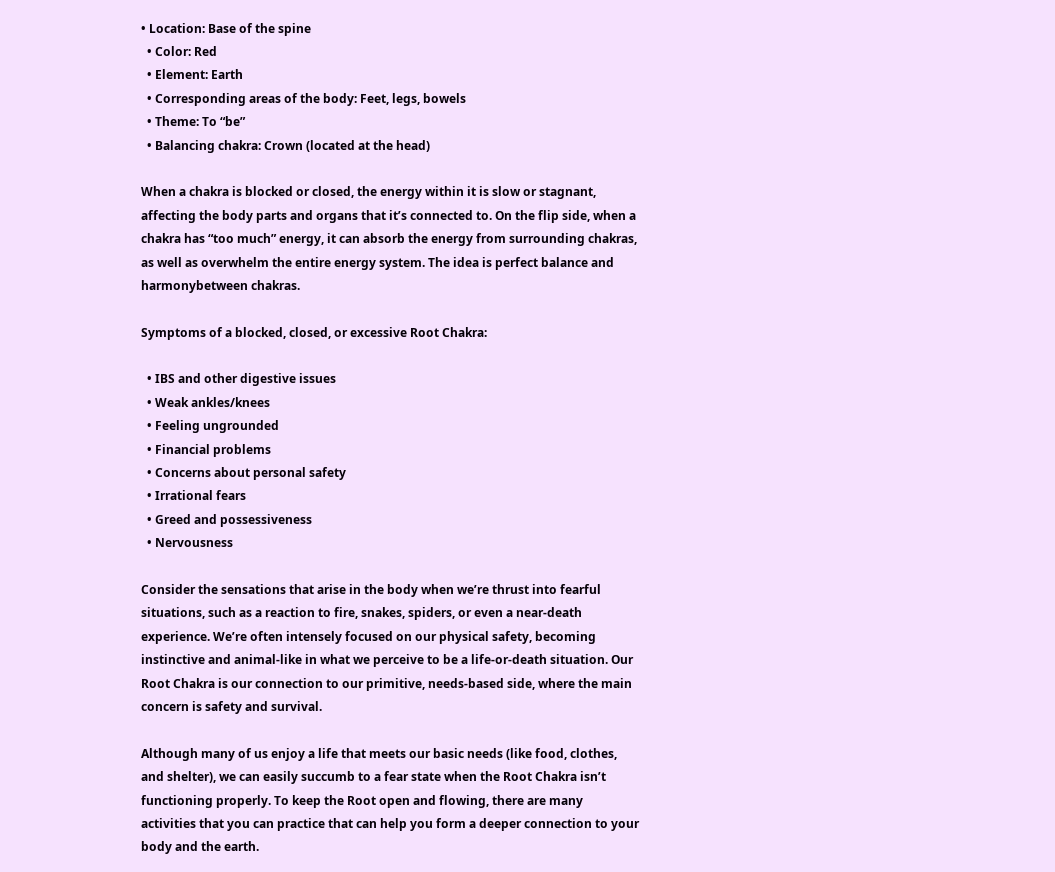• Location: Base of the spine
  • Color: Red
  • Element: Earth
  • Corresponding areas of the body: Feet, legs, bowels
  • Theme: To “be”
  • Balancing chakra: Crown (located at the head)

When a chakra is blocked or closed, the energy within it is slow or stagnant, affecting the body parts and organs that it’s connected to. On the flip side, when a chakra has “too much” energy, it can absorb the energy from surrounding chakras, as well as overwhelm the entire energy system. The idea is perfect balance and harmonybetween chakras.

Symptoms of a blocked, closed, or excessive Root Chakra:

  • IBS and other digestive issues
  • Weak ankles/knees
  • Feeling ungrounded
  • Financial problems
  • Concerns about personal safety
  • Irrational fears
  • Greed and possessiveness
  • Nervousness

Consider the sensations that arise in the body when we’re thrust into fearful situations, such as a reaction to fire, snakes, spiders, or even a near-death experience. We’re often intensely focused on our physical safety, becoming instinctive and animal-like in what we perceive to be a life-or-death situation. Our Root Chakra is our connection to our primitive, needs-based side, where the main concern is safety and survival.

Although many of us enjoy a life that meets our basic needs (like food, clothes, and shelter), we can easily succumb to a fear state when the Root Chakra isn’t functioning properly. To keep the Root open and flowing, there are many activities that you can practice that can help you form a deeper connection to your body and the earth.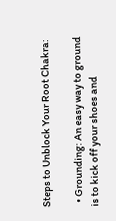Steps to Unblock Your Root Chakra:

  • Grounding: An easy way to ground is to kick off your shoes and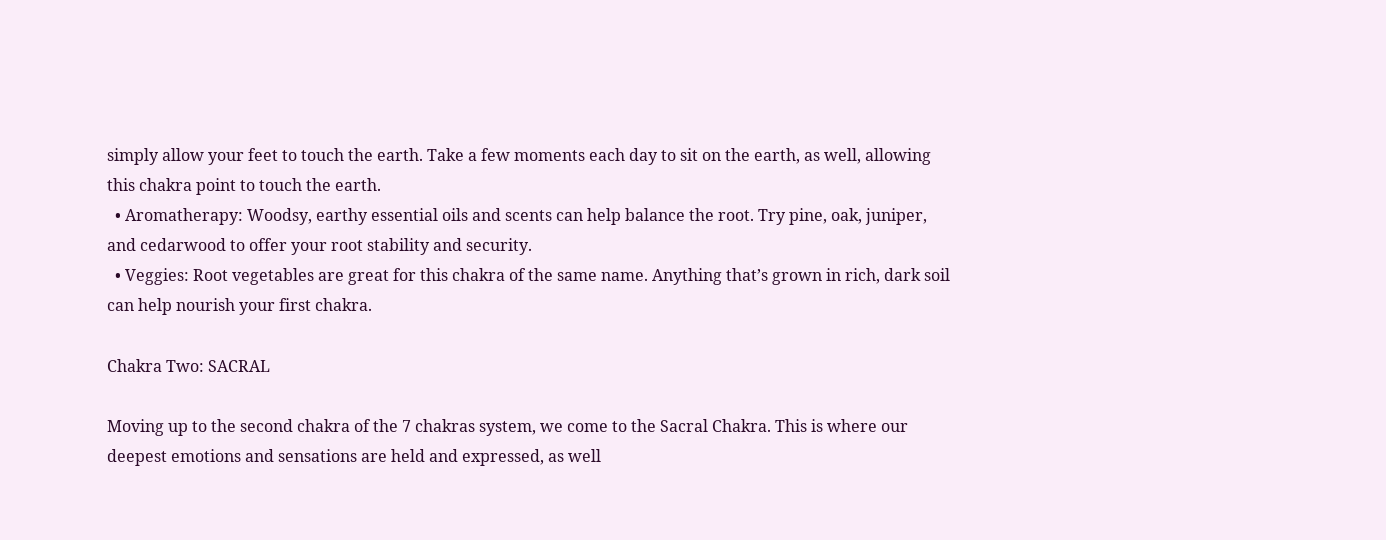simply allow your feet to touch the earth. Take a few moments each day to sit on the earth, as well, allowing this chakra point to touch the earth.
  • Aromatherapy: Woodsy, earthy essential oils and scents can help balance the root. Try pine, oak, juniper, and cedarwood to offer your root stability and security.
  • Veggies: Root vegetables are great for this chakra of the same name. Anything that’s grown in rich, dark soil can help nourish your first chakra.

Chakra Two: SACRAL

Moving up to the second chakra of the 7 chakras system, we come to the Sacral Chakra. This is where our deepest emotions and sensations are held and expressed, as well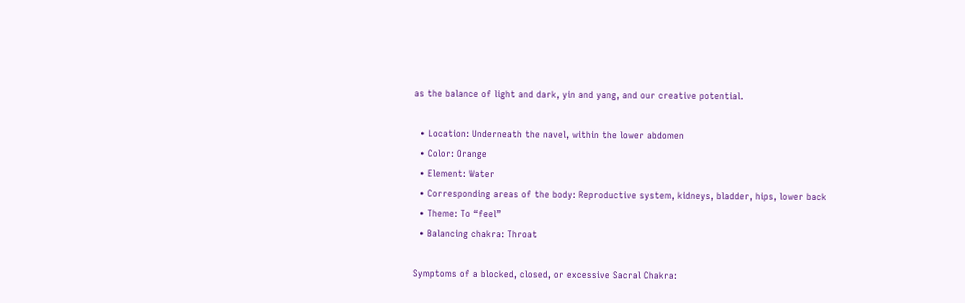as the balance of light and dark, yin and yang, and our creative potential.

  • Location: Underneath the navel, within the lower abdomen
  • Color: Orange
  • Element: Water
  • Corresponding areas of the body: Reproductive system, kidneys, bladder, hips, lower back
  • Theme: To “feel”
  • Balancing chakra: Throat

Symptoms of a blocked, closed, or excessive Sacral Chakra: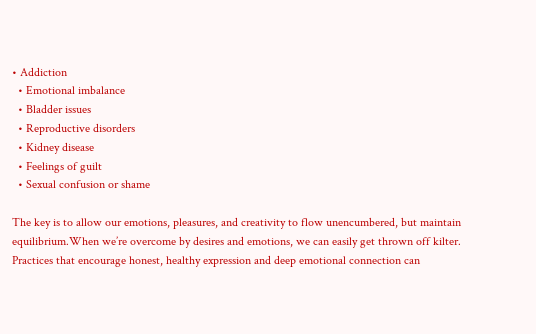• Addiction
  • Emotional imbalance
  • Bladder issues
  • Reproductive disorders
  • Kidney disease
  • Feelings of guilt
  • Sexual confusion or shame

The key is to allow our emotions, pleasures, and creativity to flow unencumbered, but maintain equilibrium.When we’re overcome by desires and emotions, we can easily get thrown off kilter. Practices that encourage honest, healthy expression and deep emotional connection can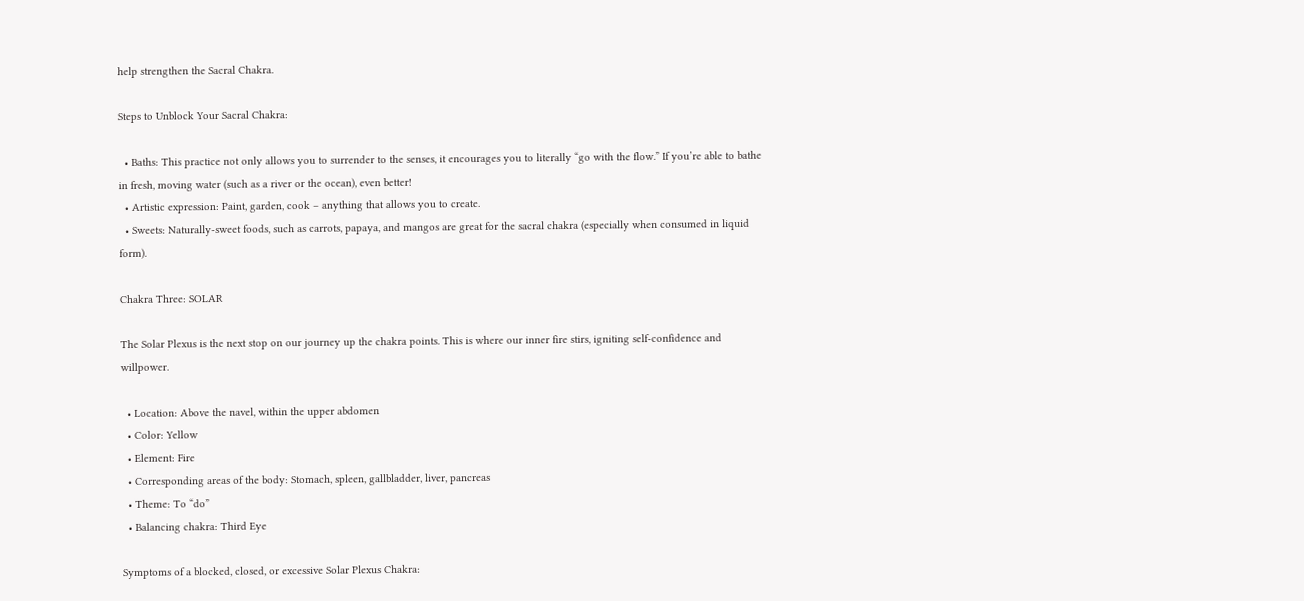help strengthen the Sacral Chakra.

Steps to Unblock Your Sacral Chakra:

  • Baths: This practice not only allows you to surrender to the senses, it encourages you to literally “go with the flow.” If you’re able to bathe in fresh, moving water (such as a river or the ocean), even better!
  • Artistic expression: Paint, garden, cook – anything that allows you to create.
  • Sweets: Naturally-sweet foods, such as carrots, papaya, and mangos are great for the sacral chakra (especially when consumed in liquid form).

Chakra Three: SOLAR

The Solar Plexus is the next stop on our journey up the chakra points. This is where our inner fire stirs, igniting self-confidence and willpower.

  • Location: Above the navel, within the upper abdomen
  • Color: Yellow
  • Element: Fire
  • Corresponding areas of the body: Stomach, spleen, gallbladder, liver, pancreas
  • Theme: To “do”
  • Balancing chakra: Third Eye

Symptoms of a blocked, closed, or excessive Solar Plexus Chakra: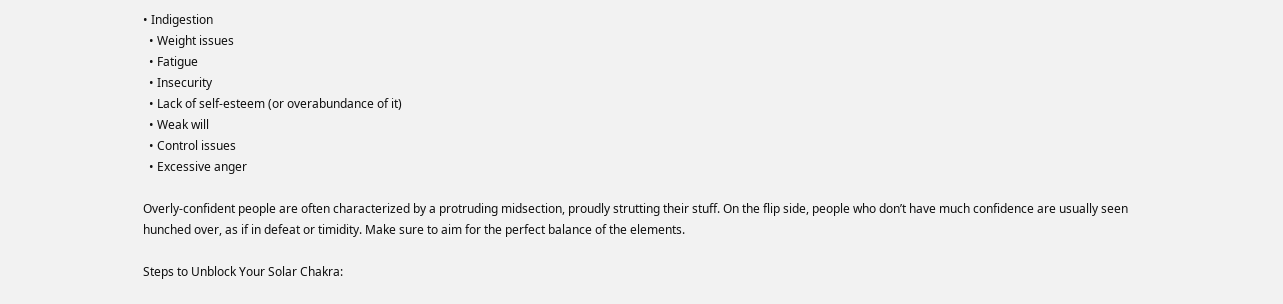• Indigestion
  • Weight issues
  • Fatigue
  • Insecurity
  • Lack of self-esteem (or overabundance of it)
  • Weak will
  • Control issues
  • Excessive anger

Overly-confident people are often characterized by a protruding midsection, proudly strutting their stuff. On the flip side, people who don’t have much confidence are usually seen hunched over, as if in defeat or timidity. Make sure to aim for the perfect balance of the elements.

Steps to Unblock Your Solar Chakra: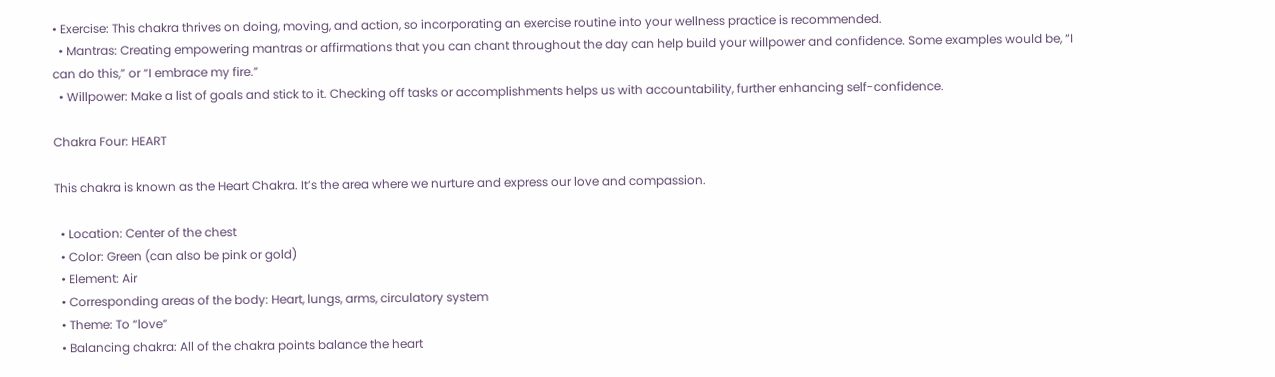• Exercise: This chakra thrives on doing, moving, and action, so incorporating an exercise routine into your wellness practice is recommended.
  • Mantras: Creating empowering mantras or affirmations that you can chant throughout the day can help build your willpower and confidence. Some examples would be, “I can do this,” or “I embrace my fire.”
  • Willpower: Make a list of goals and stick to it. Checking off tasks or accomplishments helps us with accountability, further enhancing self-confidence.

Chakra Four: HEART

This chakra is known as the Heart Chakra. It’s the area where we nurture and express our love and compassion.

  • Location: Center of the chest
  • Color: Green (can also be pink or gold)
  • Element: Air
  • Corresponding areas of the body: Heart, lungs, arms, circulatory system
  • Theme: To “love”
  • Balancing chakra: All of the chakra points balance the heart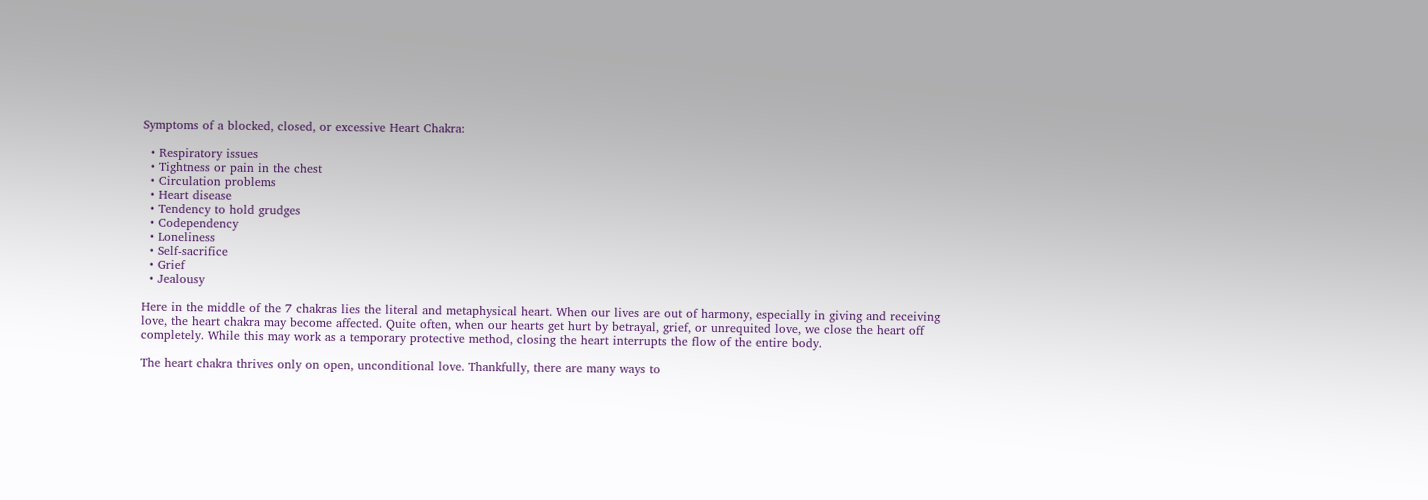Symptoms of a blocked, closed, or excessive Heart Chakra:

  • Respiratory issues
  • Tightness or pain in the chest
  • Circulation problems
  • Heart disease
  • Tendency to hold grudges
  • Codependency
  • Loneliness
  • Self-sacrifice
  • Grief
  • Jealousy

Here in the middle of the 7 chakras lies the literal and metaphysical heart. When our lives are out of harmony, especially in giving and receiving love, the heart chakra may become affected. Quite often, when our hearts get hurt by betrayal, grief, or unrequited love, we close the heart off completely. While this may work as a temporary protective method, closing the heart interrupts the flow of the entire body.

The heart chakra thrives only on open, unconditional love. Thankfully, there are many ways to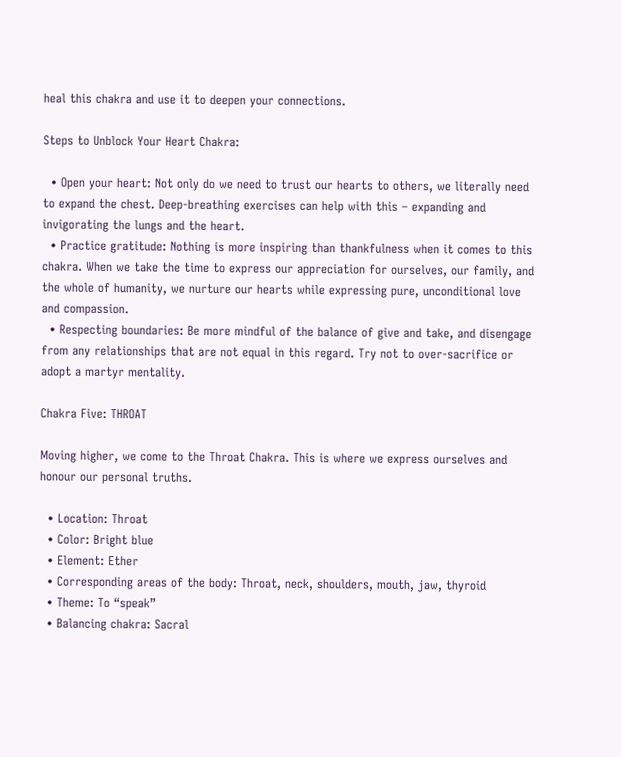heal this chakra and use it to deepen your connections.

Steps to Unblock Your Heart Chakra:

  • Open your heart: Not only do we need to trust our hearts to others, we literally need to expand the chest. Deep-breathing exercises can help with this – expanding and invigorating the lungs and the heart.
  • Practice gratitude: Nothing is more inspiring than thankfulness when it comes to this chakra. When we take the time to express our appreciation for ourselves, our family, and the whole of humanity, we nurture our hearts while expressing pure, unconditional love and compassion.
  • Respecting boundaries: Be more mindful of the balance of give and take, and disengage from any relationships that are not equal in this regard. Try not to over-sacrifice or adopt a martyr mentality.

Chakra Five: THROAT

Moving higher, we come to the Throat Chakra. This is where we express ourselves and honour our personal truths.

  • Location: Throat
  • Color: Bright blue
  • Element: Ether
  • Corresponding areas of the body: Throat, neck, shoulders, mouth, jaw, thyroid
  • Theme: To “speak”
  • Balancing chakra: Sacral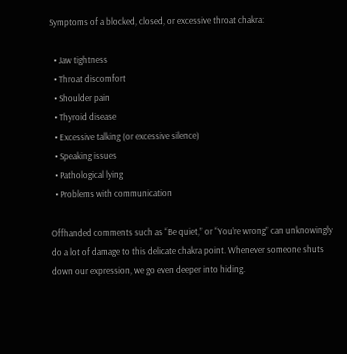Symptoms of a blocked, closed, or excessive throat chakra:

  • Jaw tightness
  • Throat discomfort
  • Shoulder pain
  • Thyroid disease
  • Excessive talking (or excessive silence)
  • Speaking issues
  • Pathological lying
  • Problems with communication

Offhanded comments such as “Be quiet,” or “You’re wrong” can unknowingly do a lot of damage to this delicate chakra point. Whenever someone shuts down our expression, we go even deeper into hiding.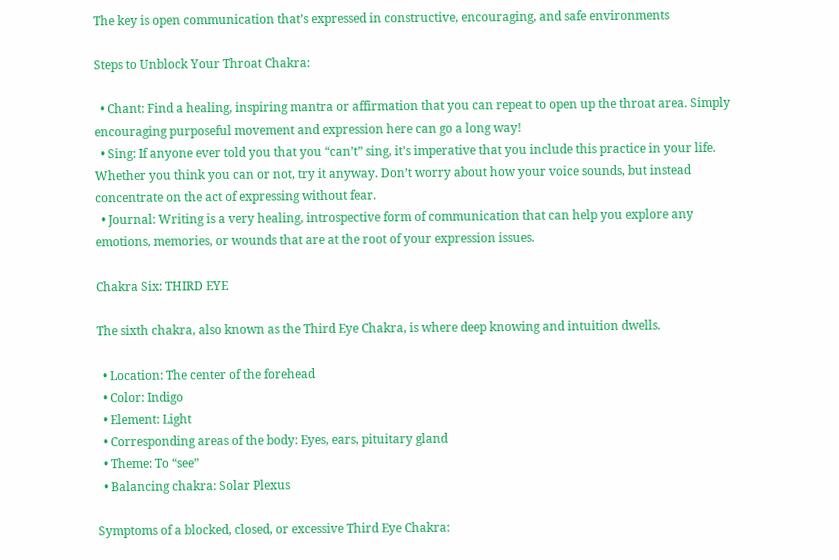The key is open communication that’s expressed in constructive, encouraging, and safe environments

Steps to Unblock Your Throat Chakra:

  • Chant: Find a healing, inspiring mantra or affirmation that you can repeat to open up the throat area. Simply encouraging purposeful movement and expression here can go a long way!
  • Sing: If anyone ever told you that you “can’t” sing, it’s imperative that you include this practice in your life. Whether you think you can or not, try it anyway. Don’t worry about how your voice sounds, but instead concentrate on the act of expressing without fear.
  • Journal: Writing is a very healing, introspective form of communication that can help you explore any emotions, memories, or wounds that are at the root of your expression issues.

Chakra Six: THIRD EYE

The sixth chakra, also known as the Third Eye Chakra, is where deep knowing and intuition dwells.

  • Location: The center of the forehead
  • Color: Indigo
  • Element: Light
  • Corresponding areas of the body: Eyes, ears, pituitary gland
  • Theme: To “see”
  • Balancing chakra: Solar Plexus

Symptoms of a blocked, closed, or excessive Third Eye Chakra: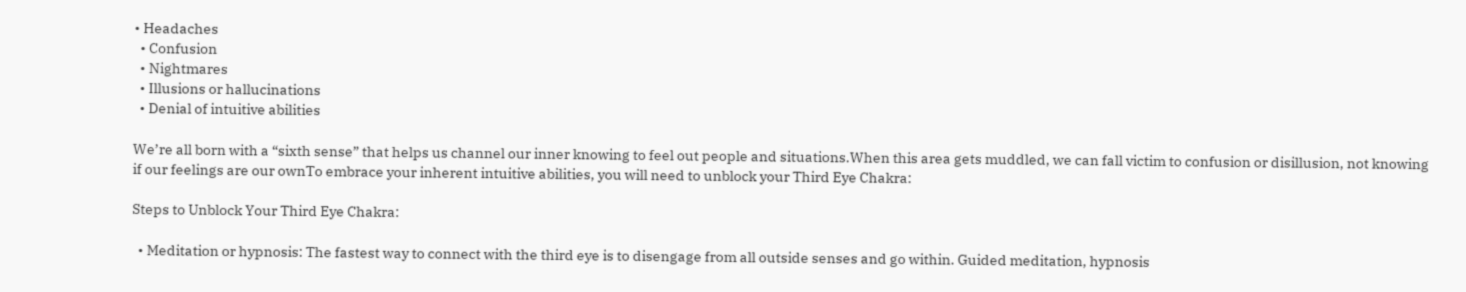• Headaches
  • Confusion
  • Nightmares
  • Illusions or hallucinations
  • Denial of intuitive abilities

We’re all born with a “sixth sense” that helps us channel our inner knowing to feel out people and situations.When this area gets muddled, we can fall victim to confusion or disillusion, not knowing if our feelings are our ownTo embrace your inherent intuitive abilities, you will need to unblock your Third Eye Chakra:

Steps to Unblock Your Third Eye Chakra:

  • Meditation or hypnosis: The fastest way to connect with the third eye is to disengage from all outside senses and go within. Guided meditation, hypnosis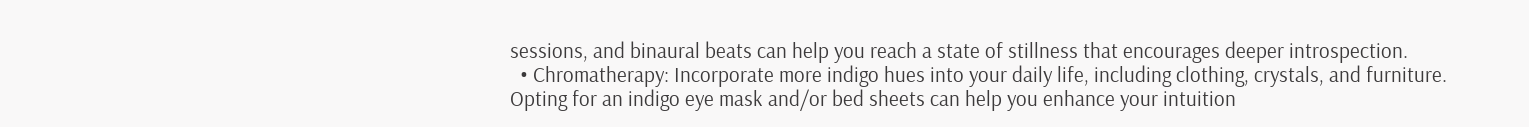sessions, and binaural beats can help you reach a state of stillness that encourages deeper introspection.
  • Chromatherapy: Incorporate more indigo hues into your daily life, including clothing, crystals, and furniture. Opting for an indigo eye mask and/or bed sheets can help you enhance your intuition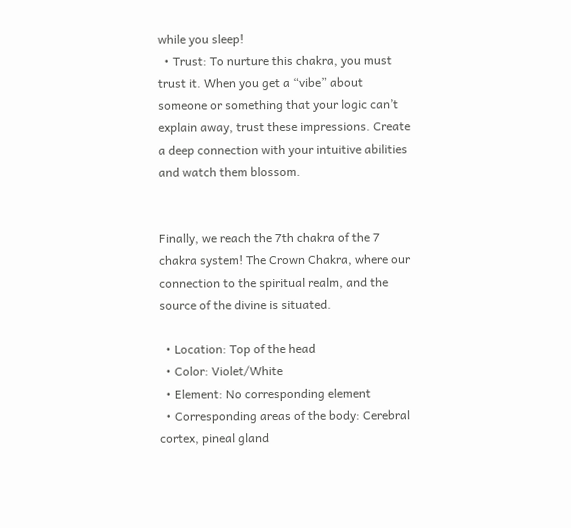while you sleep!
  • Trust: To nurture this chakra, you must trust it. When you get a “vibe” about someone or something that your logic can’t explain away, trust these impressions. Create a deep connection with your intuitive abilities and watch them blossom.


Finally, we reach the 7th chakra of the 7 chakra system! The Crown Chakra, where our connection to the spiritual realm, and the source of the divine is situated.

  • Location: Top of the head
  • Color: Violet/White
  • Element: No corresponding element
  • Corresponding areas of the body: Cerebral cortex, pineal gland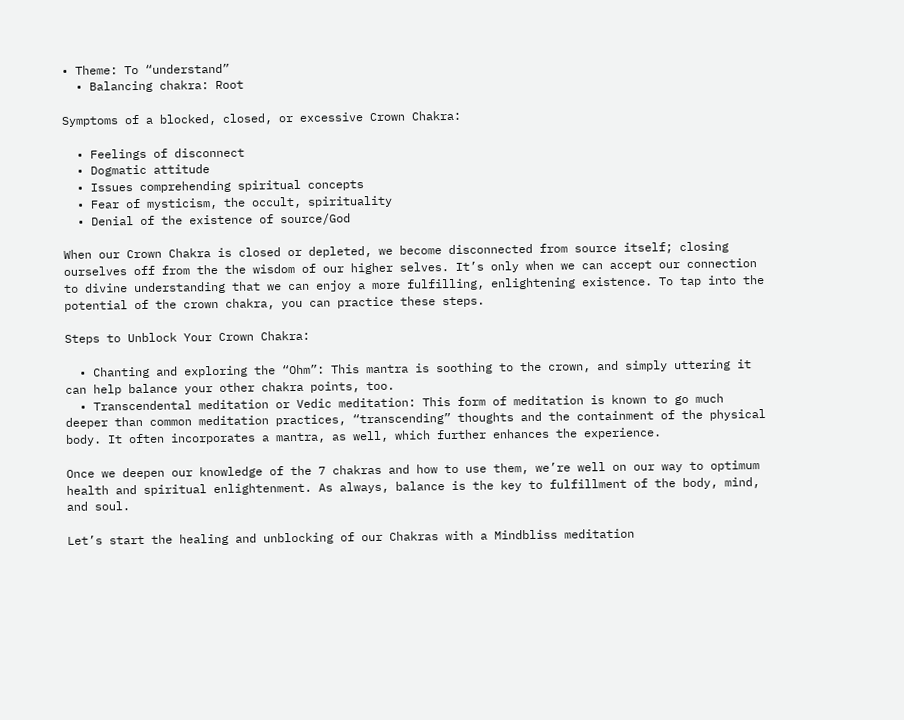• Theme: To “understand”
  • Balancing chakra: Root

Symptoms of a blocked, closed, or excessive Crown Chakra:

  • Feelings of disconnect
  • Dogmatic attitude
  • Issues comprehending spiritual concepts
  • Fear of mysticism, the occult, spirituality
  • Denial of the existence of source/God

When our Crown Chakra is closed or depleted, we become disconnected from source itself; closing ourselves off from the the wisdom of our higher selves. It’s only when we can accept our connection to divine understanding that we can enjoy a more fulfilling, enlightening existence. To tap into the potential of the crown chakra, you can practice these steps.

Steps to Unblock Your Crown Chakra:

  • Chanting and exploring the “Ohm”: This mantra is soothing to the crown, and simply uttering it can help balance your other chakra points, too.
  • Transcendental meditation or Vedic meditation: This form of meditation is known to go much deeper than common meditation practices, “transcending” thoughts and the containment of the physical body. It often incorporates a mantra, as well, which further enhances the experience.

Once we deepen our knowledge of the 7 chakras and how to use them, we’re well on our way to optimum health and spiritual enlightenment. As always, balance is the key to fulfillment of the body, mind, and soul.

Let’s start the healing and unblocking of our Chakras with a Mindbliss meditation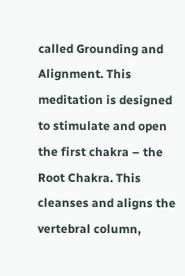called Grounding and Alignment. This meditation is designed to stimulate and open the first chakra – the Root Chakra. This cleanses and aligns the vertebral column,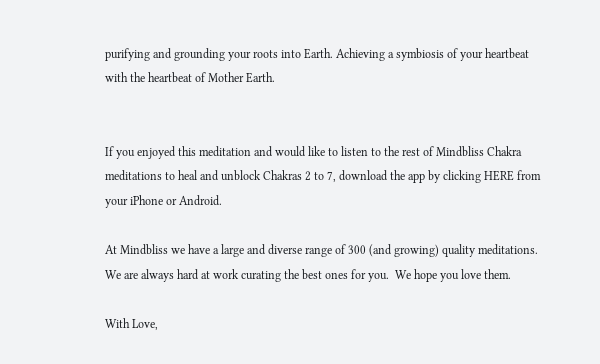purifying and grounding your roots into Earth. Achieving a symbiosis of your heartbeat with the heartbeat of Mother Earth.


If you enjoyed this meditation and would like to listen to the rest of Mindbliss Chakra meditations to heal and unblock Chakras 2 to 7, download the app by clicking HERE from your iPhone or Android.

At Mindbliss we have a large and diverse range of 300 (and growing) quality meditations. We are always hard at work curating the best ones for you.  We hope you love them.

With Love,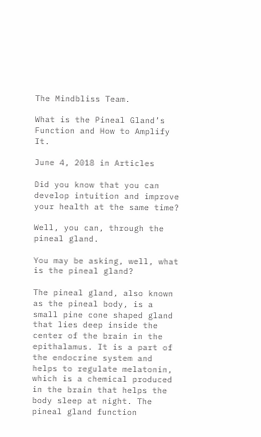The Mindbliss Team.

What is the Pineal Gland’s Function and How to Amplify It.

June 4, 2018 in Articles

Did you know that you can develop intuition and improve your health at the same time?

Well, you can, through the pineal gland.

You may be asking, well, what is the pineal gland?

The pineal gland, also known as the pineal body, is a small pine cone shaped gland that lies deep inside the center of the brain in the epithalamus. It is a part of the endocrine system and helps to regulate melatonin, which is a chemical produced in the brain that helps the body sleep at night. The pineal gland function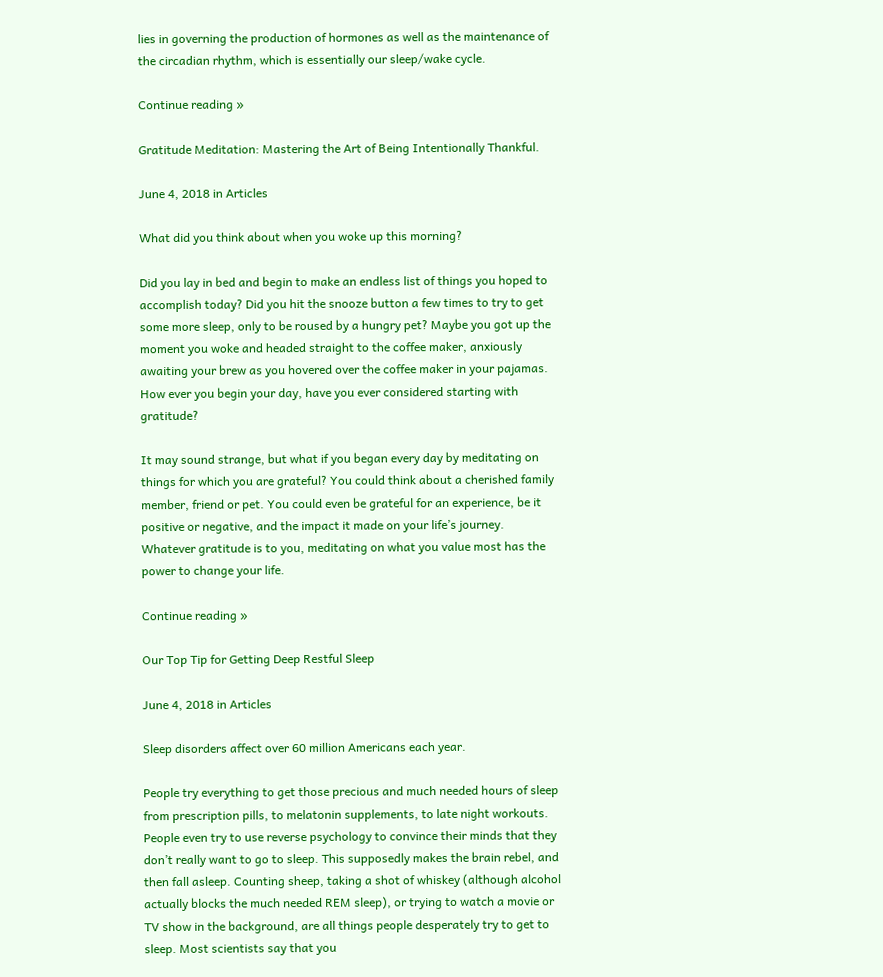lies in governing the production of hormones as well as the maintenance of the circadian rhythm, which is essentially our sleep/wake cycle.

Continue reading »

Gratitude Meditation: Mastering the Art of Being Intentionally Thankful.

June 4, 2018 in Articles

What did you think about when you woke up this morning?

Did you lay in bed and begin to make an endless list of things you hoped to accomplish today? Did you hit the snooze button a few times to try to get some more sleep, only to be roused by a hungry pet? Maybe you got up the moment you woke and headed straight to the coffee maker, anxiously awaiting your brew as you hovered over the coffee maker in your pajamas. How ever you begin your day, have you ever considered starting with gratitude?

It may sound strange, but what if you began every day by meditating on things for which you are grateful? You could think about a cherished family member, friend or pet. You could even be grateful for an experience, be it positive or negative, and the impact it made on your life’s journey. Whatever gratitude is to you, meditating on what you value most has the power to change your life.

Continue reading »

Our Top Tip for Getting Deep Restful Sleep

June 4, 2018 in Articles

Sleep disorders affect over 60 million Americans each year.

People try everything to get those precious and much needed hours of sleep from prescription pills, to melatonin supplements, to late night workouts. People even try to use reverse psychology to convince their minds that they don’t really want to go to sleep. This supposedly makes the brain rebel, and then fall asleep. Counting sheep, taking a shot of whiskey (although alcohol actually blocks the much needed REM sleep), or trying to watch a movie or TV show in the background, are all things people desperately try to get to sleep. Most scientists say that you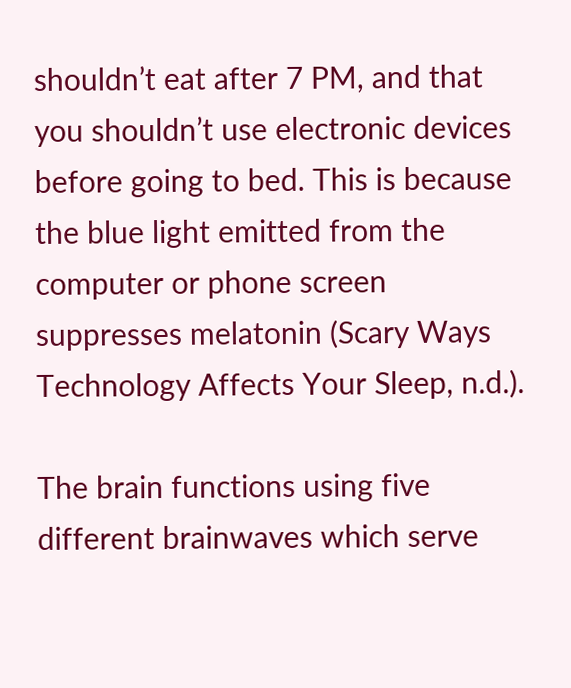shouldn’t eat after 7 PM, and that you shouldn’t use electronic devices before going to bed. This is because the blue light emitted from the computer or phone screen suppresses melatonin (Scary Ways Technology Affects Your Sleep, n.d.).

The brain functions using five different brainwaves which serve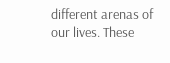different arenas of our lives. These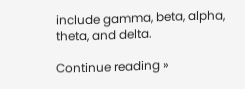include gamma, beta, alpha, theta, and delta.

Continue reading »